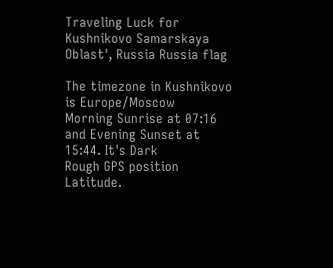Traveling Luck for Kushnikovo Samarskaya Oblast', Russia Russia flag

The timezone in Kushnikovo is Europe/Moscow
Morning Sunrise at 07:16 and Evening Sunset at 15:44. It's Dark
Rough GPS position Latitude.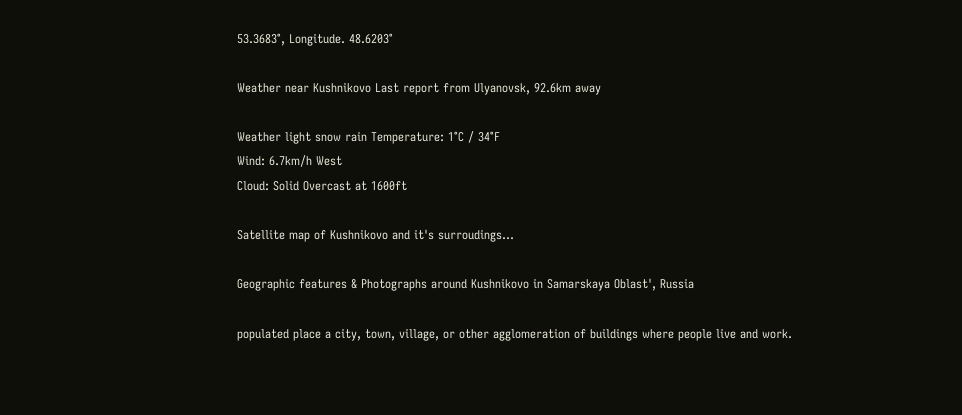53.3683°, Longitude. 48.6203°

Weather near Kushnikovo Last report from Ulyanovsk, 92.6km away

Weather light snow rain Temperature: 1°C / 34°F
Wind: 6.7km/h West
Cloud: Solid Overcast at 1600ft

Satellite map of Kushnikovo and it's surroudings...

Geographic features & Photographs around Kushnikovo in Samarskaya Oblast', Russia

populated place a city, town, village, or other agglomeration of buildings where people live and work.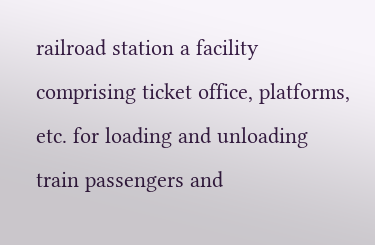railroad station a facility comprising ticket office, platforms, etc. for loading and unloading train passengers and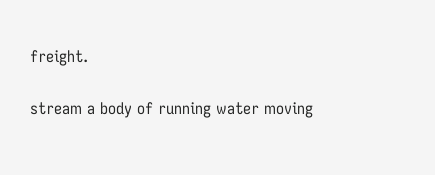freight.

stream a body of running water moving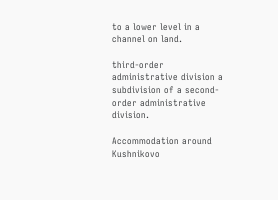to a lower level in a channel on land.

third-order administrative division a subdivision of a second-order administrative division.

Accommodation around Kushnikovo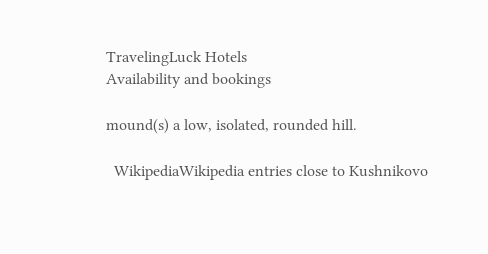TravelingLuck Hotels
Availability and bookings

mound(s) a low, isolated, rounded hill.

  WikipediaWikipedia entries close to Kushnikovo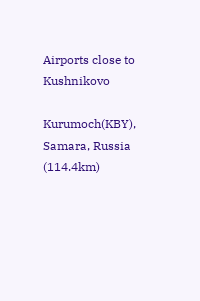Airports close to Kushnikovo

Kurumoch(KBY), Samara, Russia (114.4km)